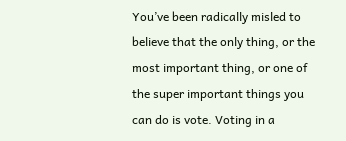You’ve been radically misled to believe that the only thing, or the most important thing, or one of the super important things you can do is vote. Voting in a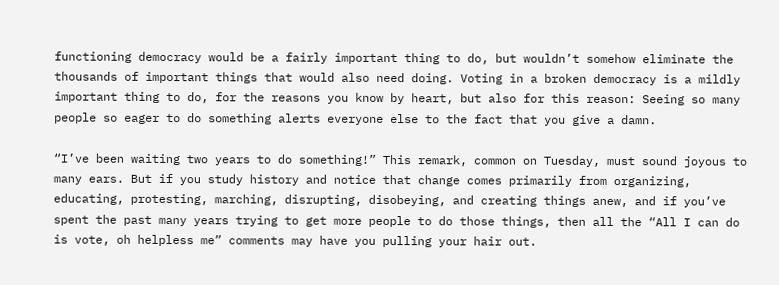functioning democracy would be a fairly important thing to do, but wouldn’t somehow eliminate the thousands of important things that would also need doing. Voting in a broken democracy is a mildly important thing to do, for the reasons you know by heart, but also for this reason: Seeing so many people so eager to do something alerts everyone else to the fact that you give a damn.

“I’ve been waiting two years to do something!” This remark, common on Tuesday, must sound joyous to many ears. But if you study history and notice that change comes primarily from organizing, educating, protesting, marching, disrupting, disobeying, and creating things anew, and if you’ve spent the past many years trying to get more people to do those things, then all the “All I can do is vote, oh helpless me” comments may have you pulling your hair out.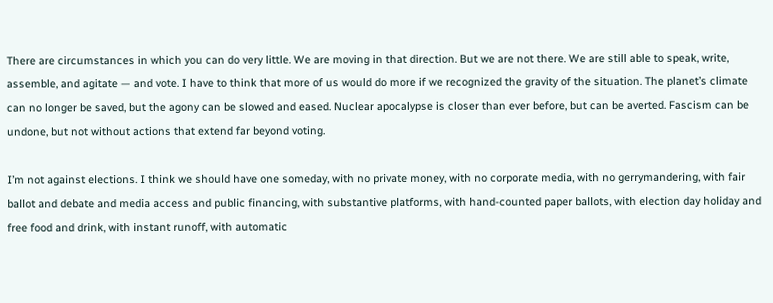There are circumstances in which you can do very little. We are moving in that direction. But we are not there. We are still able to speak, write, assemble, and agitate — and vote. I have to think that more of us would do more if we recognized the gravity of the situation. The planet’s climate can no longer be saved, but the agony can be slowed and eased. Nuclear apocalypse is closer than ever before, but can be averted. Fascism can be undone, but not without actions that extend far beyond voting.

I’m not against elections. I think we should have one someday, with no private money, with no corporate media, with no gerrymandering, with fair ballot and debate and media access and public financing, with substantive platforms, with hand-counted paper ballots, with election day holiday and free food and drink, with instant runoff, with automatic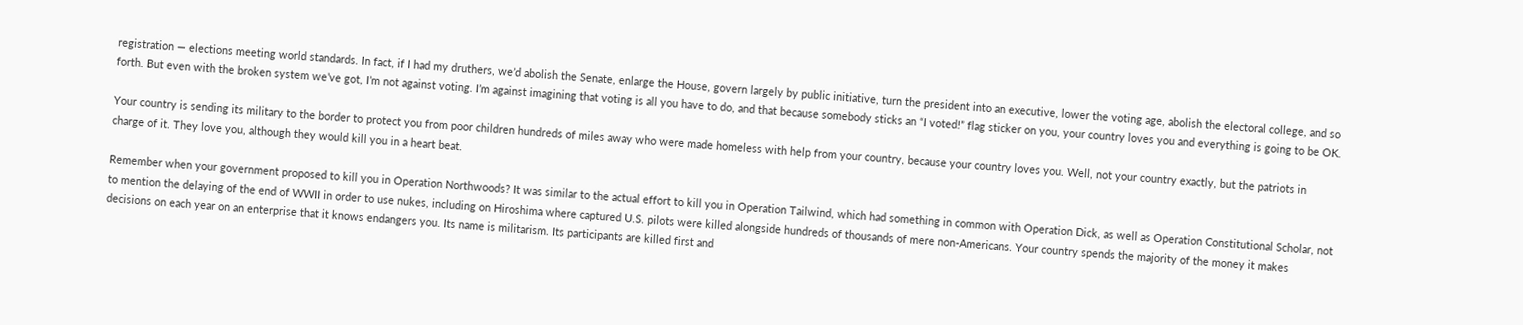registration — elections meeting world standards. In fact, if I had my druthers, we’d abolish the Senate, enlarge the House, govern largely by public initiative, turn the president into an executive, lower the voting age, abolish the electoral college, and so forth. But even with the broken system we’ve got, I’m not against voting. I’m against imagining that voting is all you have to do, and that because somebody sticks an “I voted!” flag sticker on you, your country loves you and everything is going to be OK.

Your country is sending its military to the border to protect you from poor children hundreds of miles away who were made homeless with help from your country, because your country loves you. Well, not your country exactly, but the patriots in charge of it. They love you, although they would kill you in a heart beat.

Remember when your government proposed to kill you in Operation Northwoods? It was similar to the actual effort to kill you in Operation Tailwind, which had something in common with Operation Dick, as well as Operation Constitutional Scholar, not to mention the delaying of the end of WWII in order to use nukes, including on Hiroshima where captured U.S. pilots were killed alongside hundreds of thousands of mere non-Americans. Your country spends the majority of the money it makes decisions on each year on an enterprise that it knows endangers you. Its name is militarism. Its participants are killed first and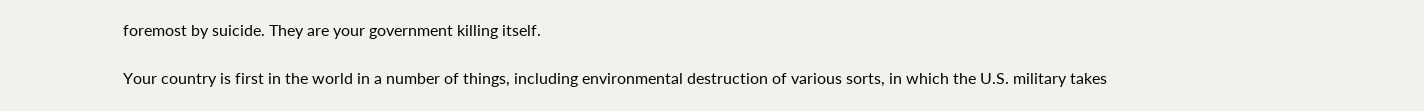foremost by suicide. They are your government killing itself.

Your country is first in the world in a number of things, including environmental destruction of various sorts, in which the U.S. military takes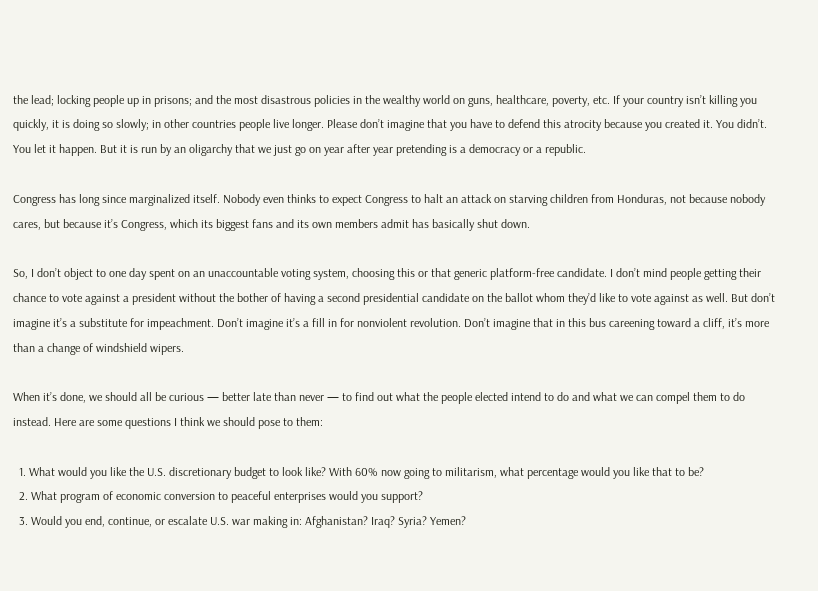the lead; locking people up in prisons; and the most disastrous policies in the wealthy world on guns, healthcare, poverty, etc. If your country isn’t killing you quickly, it is doing so slowly; in other countries people live longer. Please don’t imagine that you have to defend this atrocity because you created it. You didn’t. You let it happen. But it is run by an oligarchy that we just go on year after year pretending is a democracy or a republic.

Congress has long since marginalized itself. Nobody even thinks to expect Congress to halt an attack on starving children from Honduras, not because nobody cares, but because it’s Congress, which its biggest fans and its own members admit has basically shut down.

So, I don’t object to one day spent on an unaccountable voting system, choosing this or that generic platform-free candidate. I don’t mind people getting their chance to vote against a president without the bother of having a second presidential candidate on the ballot whom they’d like to vote against as well. But don’t imagine it’s a substitute for impeachment. Don’t imagine it’s a fill in for nonviolent revolution. Don’t imagine that in this bus careening toward a cliff, it’s more than a change of windshield wipers.

When it’s done, we should all be curious — better late than never — to find out what the people elected intend to do and what we can compel them to do instead. Here are some questions I think we should pose to them:

  1. What would you like the U.S. discretionary budget to look like? With 60% now going to militarism, what percentage would you like that to be?
  2. What program of economic conversion to peaceful enterprises would you support?
  3. Would you end, continue, or escalate U.S. war making in: Afghanistan? Iraq? Syria? Yemen?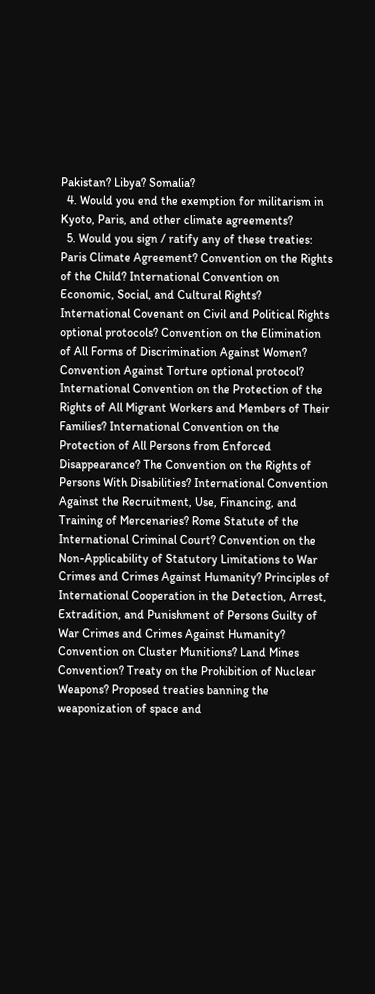Pakistan? Libya? Somalia?
  4. Would you end the exemption for militarism in Kyoto, Paris, and other climate agreements?
  5. Would you sign / ratify any of these treaties: Paris Climate Agreement? Convention on the Rights of the Child? International Convention on Economic, Social, and Cultural Rights? International Covenant on Civil and Political Rights optional protocols? Convention on the Elimination of All Forms of Discrimination Against Women? Convention Against Torture optional protocol? International Convention on the Protection of the Rights of All Migrant Workers and Members of Their Families? International Convention on the Protection of All Persons from Enforced Disappearance? The Convention on the Rights of Persons With Disabilities? International Convention Against the Recruitment, Use, Financing, and Training of Mercenaries? Rome Statute of the International Criminal Court? Convention on the Non-Applicability of Statutory Limitations to War Crimes and Crimes Against Humanity? Principles of International Cooperation in the Detection, Arrest, Extradition, and Punishment of Persons Guilty of War Crimes and Crimes Against Humanity? Convention on Cluster Munitions? Land Mines Convention? Treaty on the Prohibition of Nuclear Weapons? Proposed treaties banning the weaponization of space and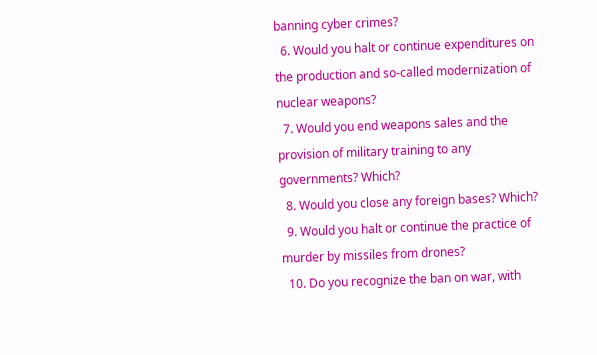banning cyber crimes?
  6. Would you halt or continue expenditures on the production and so-called modernization of nuclear weapons?
  7. Would you end weapons sales and the provision of military training to any governments? Which?
  8. Would you close any foreign bases? Which?
  9. Would you halt or continue the practice of murder by missiles from drones?
  10. Do you recognize the ban on war, with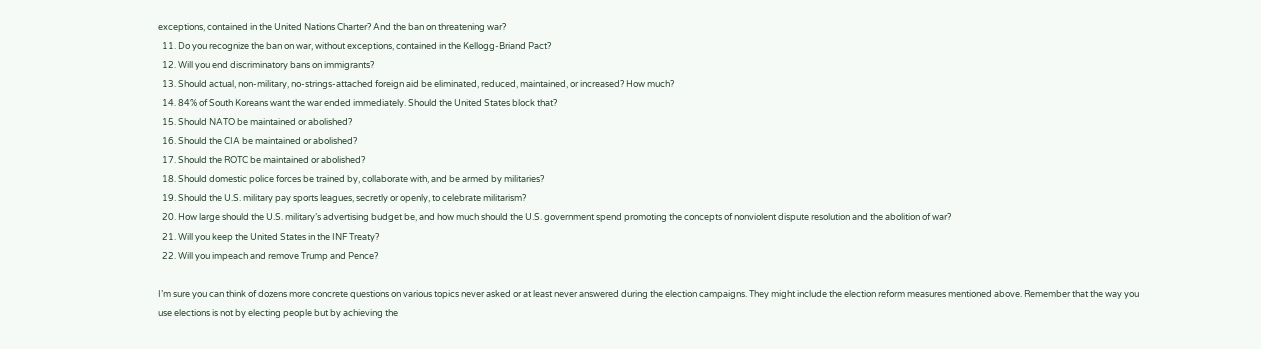exceptions, contained in the United Nations Charter? And the ban on threatening war?
  11. Do you recognize the ban on war, without exceptions, contained in the Kellogg-Briand Pact?
  12. Will you end discriminatory bans on immigrants?
  13. Should actual, non-military, no-strings-attached foreign aid be eliminated, reduced, maintained, or increased? How much?
  14. 84% of South Koreans want the war ended immediately. Should the United States block that?
  15. Should NATO be maintained or abolished?
  16. Should the CIA be maintained or abolished?
  17. Should the ROTC be maintained or abolished?
  18. Should domestic police forces be trained by, collaborate with, and be armed by militaries?
  19. Should the U.S. military pay sports leagues, secretly or openly, to celebrate militarism?
  20. How large should the U.S. military’s advertising budget be, and how much should the U.S. government spend promoting the concepts of nonviolent dispute resolution and the abolition of war?
  21. Will you keep the United States in the INF Treaty?
  22. Will you impeach and remove Trump and Pence?

I’m sure you can think of dozens more concrete questions on various topics never asked or at least never answered during the election campaigns. They might include the election reform measures mentioned above. Remember that the way you use elections is not by electing people but by achieving the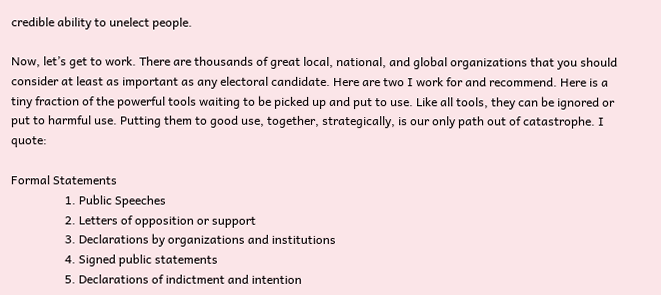credible ability to unelect people.

Now, let’s get to work. There are thousands of great local, national, and global organizations that you should consider at least as important as any electoral candidate. Here are two I work for and recommend. Here is a tiny fraction of the powerful tools waiting to be picked up and put to use. Like all tools, they can be ignored or put to harmful use. Putting them to good use, together, strategically, is our only path out of catastrophe. I quote:

Formal Statements
                  1. Public Speeches
                  2. Letters of opposition or support
                  3. Declarations by organizations and institutions
                  4. Signed public statements
                  5. Declarations of indictment and intention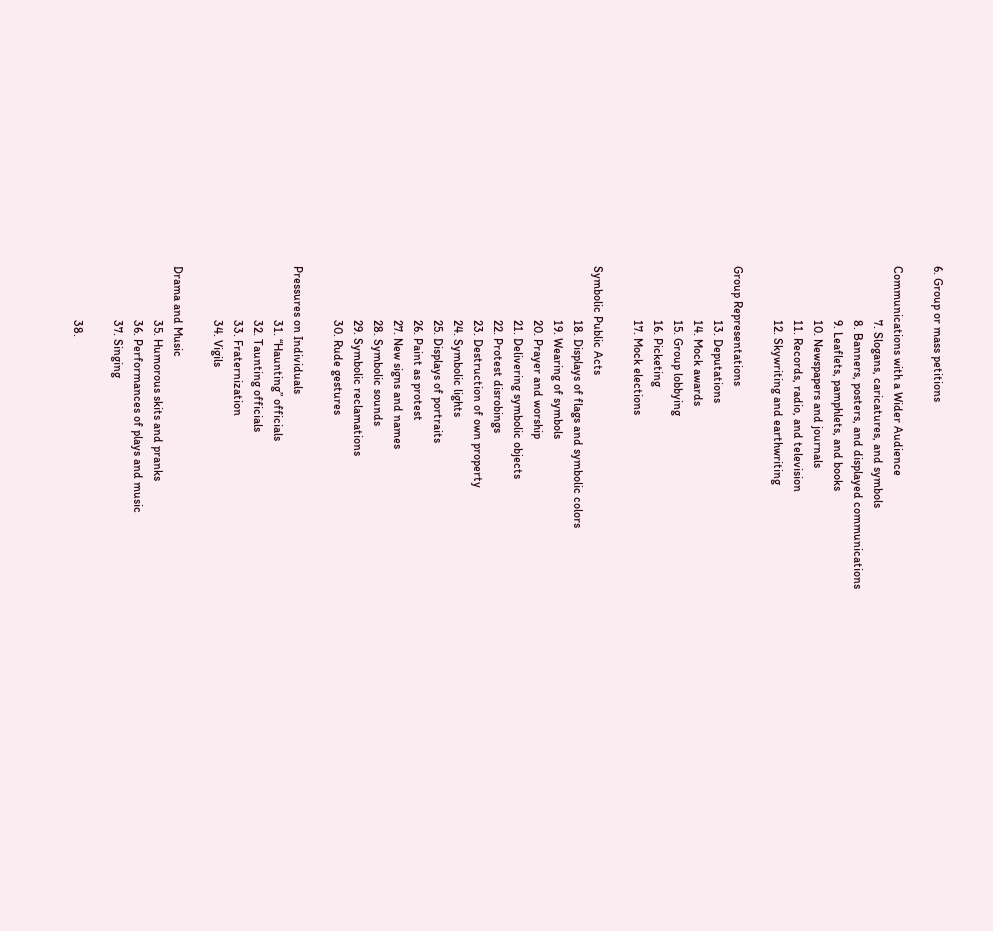6. Group or mass petitions

Communications with a Wider Audience
                  7. Slogans, caricatures, and symbols
                  8. Banners, posters, and displayed communications
                  9. Leaflets, pamphlets, and books
                  10. Newspapers and journals
                  11. Records, radio, and television
                  12. Skywriting and earthwriting

Group Representations
                  13. Deputations
                  14. Mock awards
                  15. Group lobbying
                  16. Picketing
                  17. Mock elections

Symbolic Public Acts
                  18. Displays of flags and symbolic colors
                  19. Wearing of symbols
                  20. Prayer and worship
                  21. Delivering symbolic objects
                  22. Protest disrobings
                  23. Destruction of own property
                  24. Symbolic lights
                  25. Displays of portraits
                  26. Paint as protest
                  27. New signs and names
                  28. Symbolic sounds
                  29. Symbolic reclamations
                  30. Rude gestures

Pressures on Individuals
                  31. “Haunting” officials
                  32. Taunting officials
                  33. Fraternization
                  34. Vigils

Drama and Music
                  35. Humorous skits and pranks
                  36. Performances of plays and music
                  37. Singing

                  38.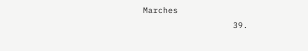Marches
                  39.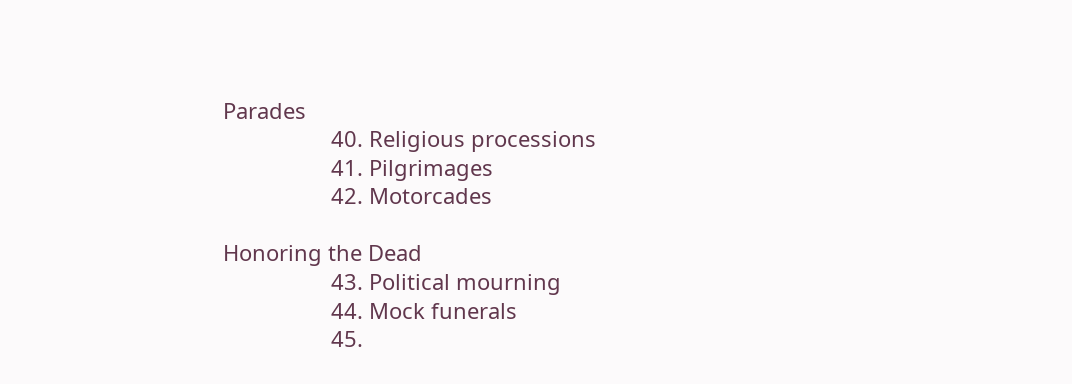Parades
                  40. Religious processions
                  41. Pilgrimages
                  42. Motorcades

Honoring the Dead
                  43. Political mourning
                  44. Mock funerals
                  45.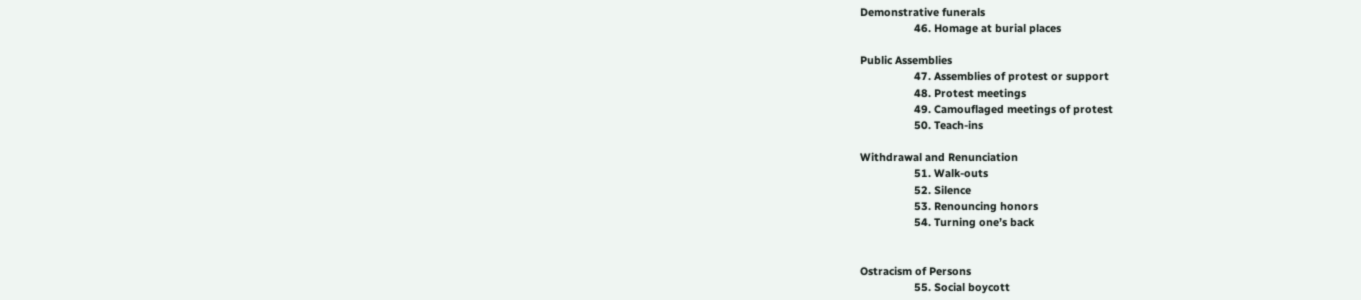Demonstrative funerals
                  46. Homage at burial places

Public Assemblies
                  47. Assemblies of protest or support
                  48. Protest meetings
                  49. Camouflaged meetings of protest
                  50. Teach-ins

Withdrawal and Renunciation
                  51. Walk-outs
                  52. Silence
                  53. Renouncing honors
                  54. Turning one’s back


Ostracism of Persons
                  55. Social boycott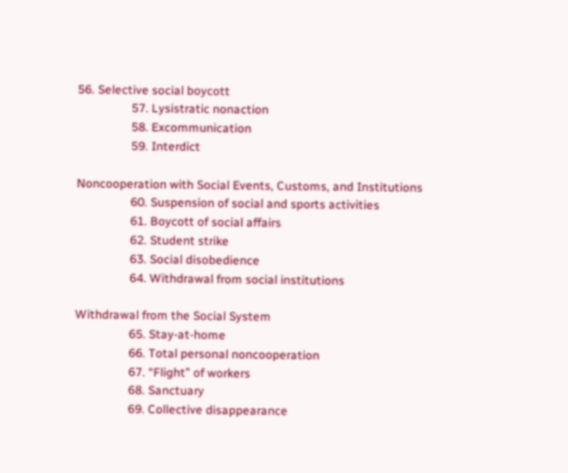56. Selective social boycott
                  57. Lysistratic nonaction
                  58. Excommunication
                  59. Interdict

Noncooperation with Social Events, Customs, and Institutions
                  60. Suspension of social and sports activities
                  61. Boycott of social affairs
                  62. Student strike
                  63. Social disobedience
                  64. Withdrawal from social institutions

Withdrawal from the Social System
                  65. Stay-at-home
                  66. Total personal noncooperation
                  67. “Flight” of workers
                  68. Sanctuary
                  69. Collective disappearance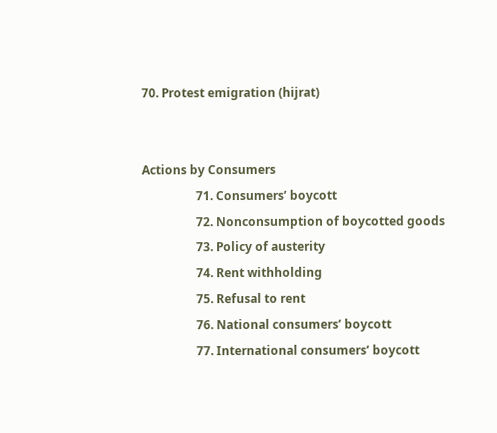70. Protest emigration (hijrat)


Actions by Consumers
                  71. Consumers’ boycott
                  72. Nonconsumption of boycotted goods
                  73. Policy of austerity
                  74. Rent withholding
                  75. Refusal to rent
                  76. National consumers’ boycott
                  77. International consumers’ boycott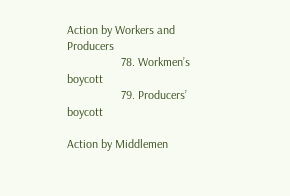Action by Workers and Producers
                  78. Workmen’s boycott
                  79. Producers’ boycott

Action by Middlemen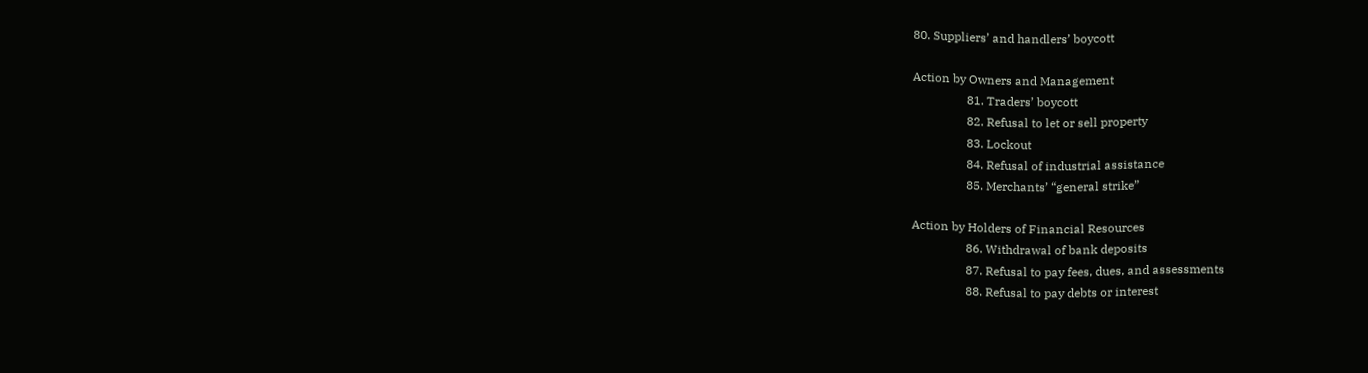80. Suppliers’ and handlers’ boycott

Action by Owners and Management
                  81. Traders’ boycott
                  82. Refusal to let or sell property
                  83. Lockout
                  84. Refusal of industrial assistance
                  85. Merchants’ “general strike”

Action by Holders of Financial Resources
                  86. Withdrawal of bank deposits
                  87. Refusal to pay fees, dues, and assessments
                  88. Refusal to pay debts or interest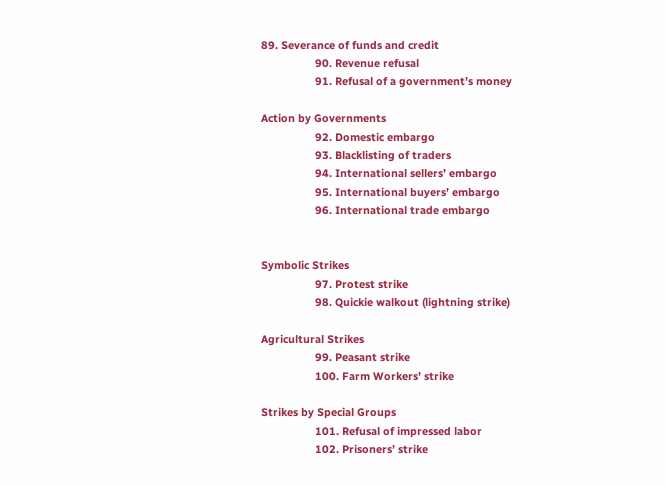89. Severance of funds and credit
                  90. Revenue refusal
                  91. Refusal of a government’s money

Action by Governments
                  92. Domestic embargo
                  93. Blacklisting of traders
                  94. International sellers’ embargo
                  95. International buyers’ embargo
                  96. International trade embargo


Symbolic Strikes
                  97. Protest strike
                  98. Quickie walkout (lightning strike)

Agricultural Strikes
                  99. Peasant strike
                  100. Farm Workers’ strike

Strikes by Special Groups
                  101. Refusal of impressed labor
                  102. Prisoners’ strike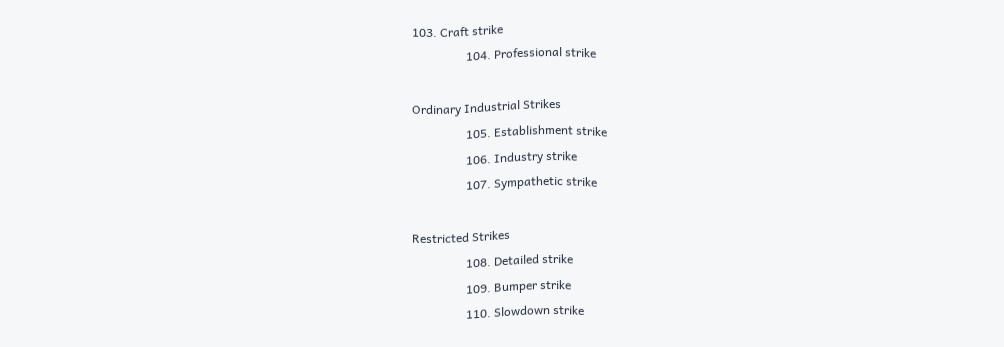103. Craft strike
                  104. Professional strike

Ordinary Industrial Strikes
                  105. Establishment strike
                  106. Industry strike
                  107. Sympathetic strike

Restricted Strikes
                  108. Detailed strike
                  109. Bumper strike
                  110. Slowdown strike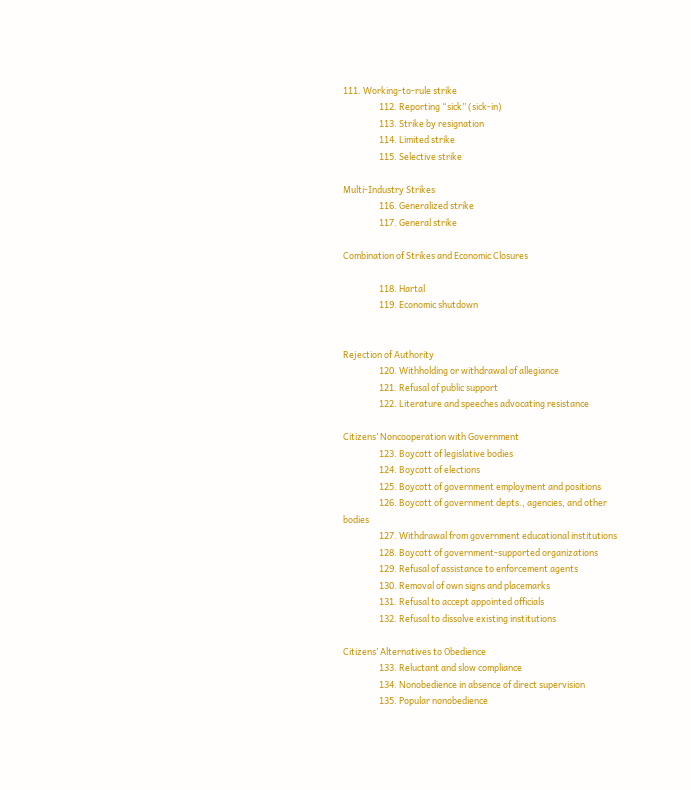111. Working-to-rule strike
                  112. Reporting “sick” (sick-in)
                  113. Strike by resignation
                  114. Limited strike
                  115. Selective strike

Multi-Industry Strikes
                  116. Generalized strike
                  117. General strike

Combination of Strikes and Economic Closures

                  118. Hartal
                  119. Economic shutdown


Rejection of Authority
                  120. Withholding or withdrawal of allegiance
                  121. Refusal of public support
                  122. Literature and speeches advocating resistance

Citizens’ Noncooperation with Government
                  123. Boycott of legislative bodies
                  124. Boycott of elections
                  125. Boycott of government employment and positions
                  126. Boycott of government depts., agencies, and other bodies
                  127. Withdrawal from government educational institutions
                  128. Boycott of government-supported organizations
                  129. Refusal of assistance to enforcement agents
                  130. Removal of own signs and placemarks
                  131. Refusal to accept appointed officials
                  132. Refusal to dissolve existing institutions

Citizens’ Alternatives to Obedience
                  133. Reluctant and slow compliance
                  134. Nonobedience in absence of direct supervision
                  135. Popular nonobedience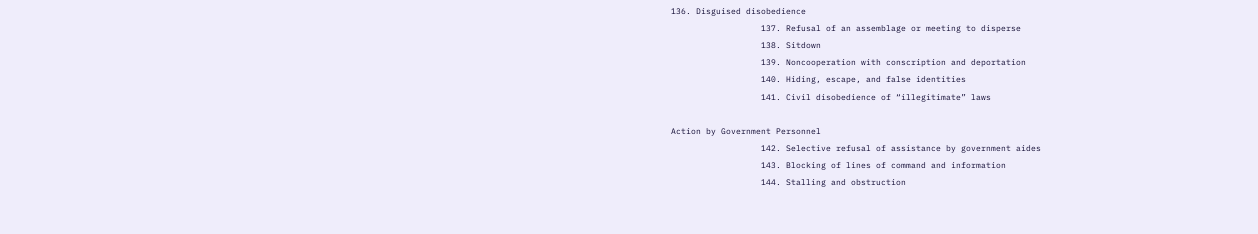136. Disguised disobedience
                  137. Refusal of an assemblage or meeting to disperse
                  138. Sitdown
                  139. Noncooperation with conscription and deportation
                  140. Hiding, escape, and false identities
                  141. Civil disobedience of “illegitimate” laws

Action by Government Personnel
                  142. Selective refusal of assistance by government aides
                  143. Blocking of lines of command and information
                  144. Stalling and obstruction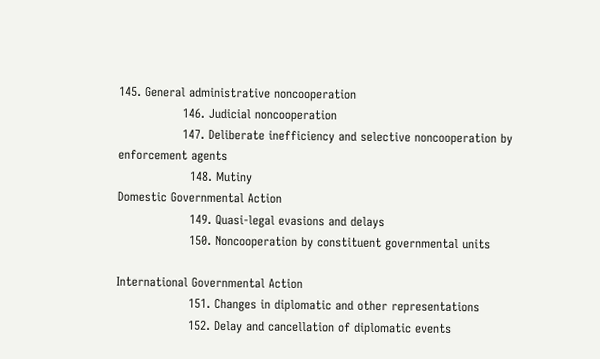145. General administrative noncooperation
                146. Judicial noncooperation
                147. Deliberate inefficiency and selective noncooperation by enforcement agents
                  148. Mutiny
Domestic Governmental Action
                  149. Quasi-legal evasions and delays
                  150. Noncooperation by constituent governmental units

International Governmental Action
                  151. Changes in diplomatic and other representations
                  152. Delay and cancellation of diplomatic events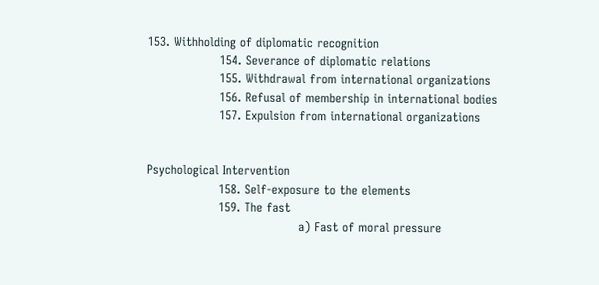153. Withholding of diplomatic recognition
                  154. Severance of diplomatic relations
                  155. Withdrawal from international organizations
                  156. Refusal of membership in international bodies
                  157. Expulsion from international organizations


Psychological Intervention
                  158. Self-exposure to the elements
                  159. The fast
                                      a) Fast of moral pressure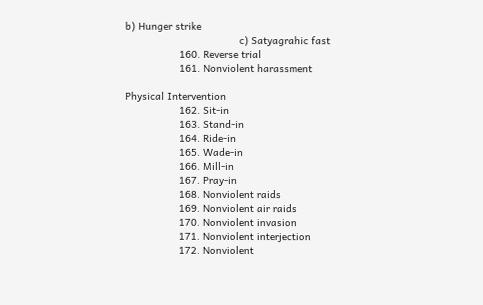b) Hunger strike
                                      c) Satyagrahic fast
                  160. Reverse trial
                  161. Nonviolent harassment

Physical Intervention
                  162. Sit-in
                  163. Stand-in
                  164. Ride-in
                  165. Wade-in
                  166. Mill-in
                  167. Pray-in
                  168. Nonviolent raids
                  169. Nonviolent air raids
                  170. Nonviolent invasion
                  171. Nonviolent interjection
                  172. Nonviolent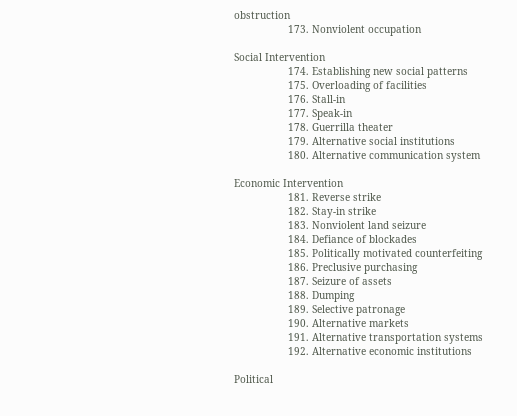obstruction
                  173. Nonviolent occupation

Social Intervention
                  174. Establishing new social patterns
                  175. Overloading of facilities
                  176. Stall-in
                  177. Speak-in
                  178. Guerrilla theater
                  179. Alternative social institutions
                  180. Alternative communication system

Economic Intervention
                  181. Reverse strike
                  182. Stay-in strike
                  183. Nonviolent land seizure
                  184. Defiance of blockades
                  185. Politically motivated counterfeiting
                  186. Preclusive purchasing
                  187. Seizure of assets
                  188. Dumping
                  189. Selective patronage
                  190. Alternative markets
                  191. Alternative transportation systems
                  192. Alternative economic institutions

Political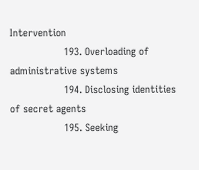Intervention
                  193. Overloading of administrative systems
                  194. Disclosing identities of secret agents
                  195. Seeking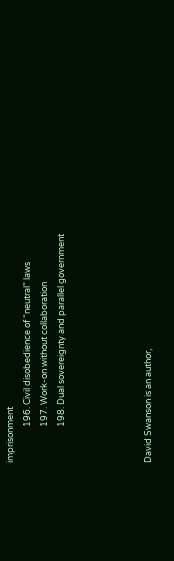imprisonment
                  196. Civil disobedience of “neutral” laws
                  197. Work-on without collaboration
                  198. Dual sovereignty and parallel government




David Swanson is an author,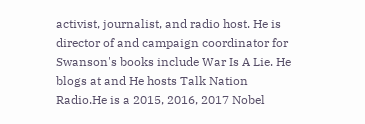activist, journalist, and radio host. He is director of and campaign coordinator for Swanson's books include War Is A Lie. He blogs at and He hosts Talk Nation Radio.He is a 2015, 2016, 2017 Nobel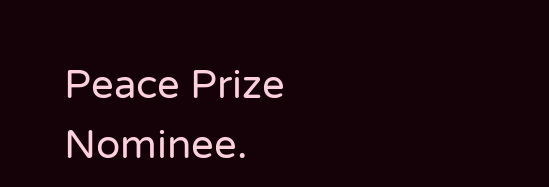Peace Prize Nominee.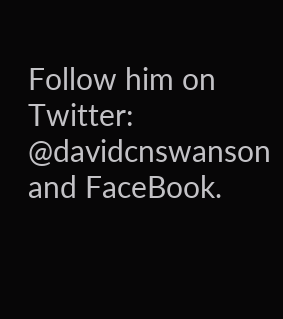Follow him on Twitter: @davidcnswanson and FaceBook.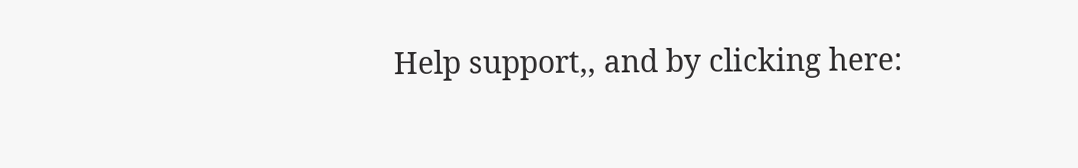Help support,, and by clicking here: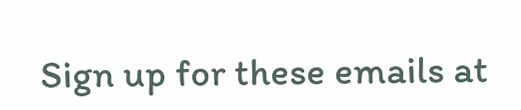Sign up for these emails at